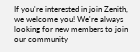If you're interested in join Zenith, we welcome you! We're always looking for new members to join our community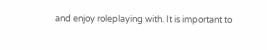and enjoy roleplaying with. It is important to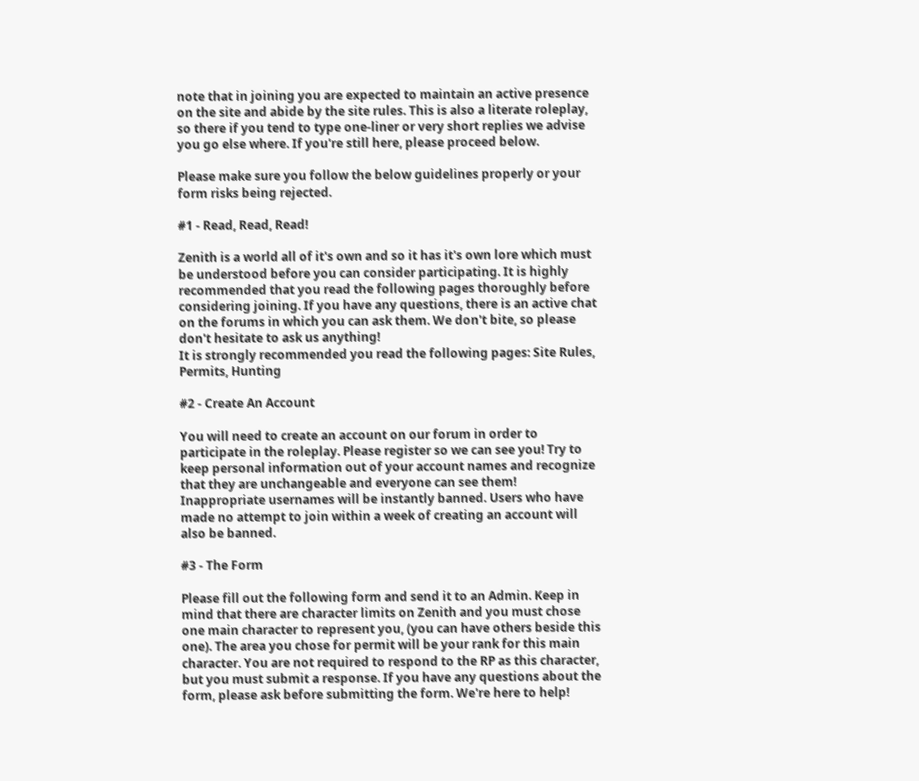note that in joining you are expected to maintain an active presence on the site and abide by the site rules. This is also a literate roleplay, so there if you tend to type one-liner or very short replies we advise you go else where. If you're still here, please proceed below.

Please make sure you follow the below guidelines properly or your form risks being rejected.

#1 - Read, Read, Read!

Zenith is a world all of it's own and so it has it's own lore which must be understood before you can consider participating. It is highly recommended that you read the following pages thoroughly before considering joining. If you have any questions, there is an active chat on the forums in which you can ask them. We don't bite, so please don't hesitate to ask us anything!
It is strongly recommended you read the following pages: Site Rules, Permits, Hunting

#2 - Create An Account

You will need to create an account on our forum in order to participate in the roleplay. Please register so we can see you! Try to keep personal information out of your account names and recognize that they are unchangeable and everyone can see them! Inappropriate usernames will be instantly banned. Users who have made no attempt to join within a week of creating an account will also be banned.

#3 - The Form

Please fill out the following form and send it to an Admin. Keep in mind that there are character limits on Zenith and you must chose one main character to represent you, (you can have others beside this one). The area you chose for permit will be your rank for this main character. You are not required to respond to the RP as this character, but you must submit a response. If you have any questions about the form, please ask before submitting the form. We're here to help!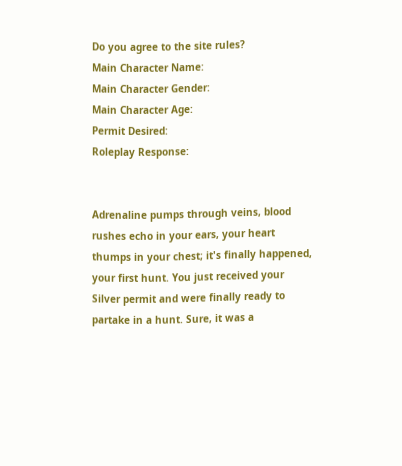Do you agree to the site rules?
Main Character Name:
Main Character Gender:
Main Character Age:
Permit Desired:
Roleplay Response:


Adrenaline pumps through veins, blood rushes echo in your ears, your heart thumps in your chest; it's finally happened, your first hunt. You just received your Silver permit and were finally ready to partake in a hunt. Sure, it was a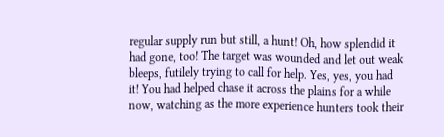regular supply run but still, a hunt! Oh, how splendid it had gone, too! The target was wounded and let out weak bleeps, futilely trying to call for help. Yes, yes, you had it! You had helped chase it across the plains for a while now, watching as the more experience hunters took their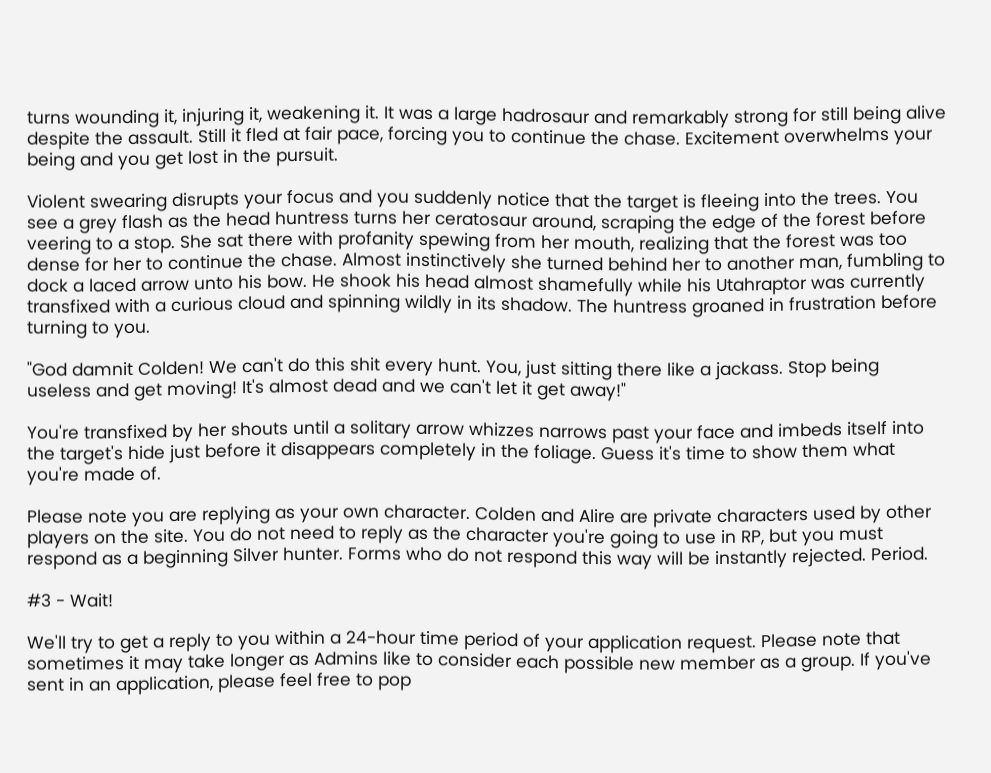turns wounding it, injuring it, weakening it. It was a large hadrosaur and remarkably strong for still being alive despite the assault. Still it fled at fair pace, forcing you to continue the chase. Excitement overwhelms your being and you get lost in the pursuit.

Violent swearing disrupts your focus and you suddenly notice that the target is fleeing into the trees. You see a grey flash as the head huntress turns her ceratosaur around, scraping the edge of the forest before veering to a stop. She sat there with profanity spewing from her mouth, realizing that the forest was too dense for her to continue the chase. Almost instinctively she turned behind her to another man, fumbling to dock a laced arrow unto his bow. He shook his head almost shamefully while his Utahraptor was currently transfixed with a curious cloud and spinning wildly in its shadow. The huntress groaned in frustration before turning to you.

"God damnit Colden! We can't do this shit every hunt. You, just sitting there like a jackass. Stop being useless and get moving! It's almost dead and we can't let it get away!"

You're transfixed by her shouts until a solitary arrow whizzes narrows past your face and imbeds itself into the target's hide just before it disappears completely in the foliage. Guess it's time to show them what you're made of.

Please note you are replying as your own character. Colden and Alire are private characters used by other players on the site. You do not need to reply as the character you're going to use in RP, but you must respond as a beginning Silver hunter. Forms who do not respond this way will be instantly rejected. Period.

#3 - Wait!

We'll try to get a reply to you within a 24-hour time period of your application request. Please note that sometimes it may take longer as Admins like to consider each possible new member as a group. If you've sent in an application, please feel free to pop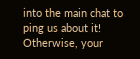into the main chat to ping us about it! Otherwise, your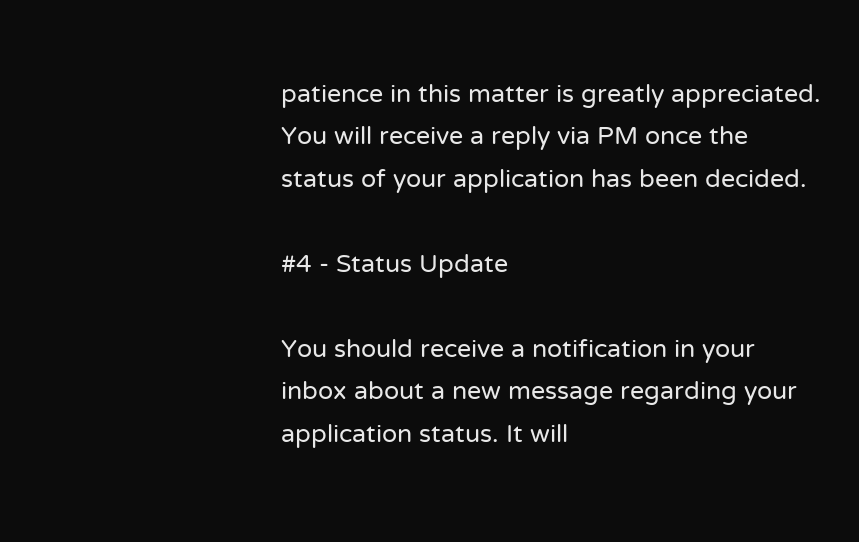patience in this matter is greatly appreciated. You will receive a reply via PM once the status of your application has been decided.

#4 - Status Update

You should receive a notification in your inbox about a new message regarding your application status. It will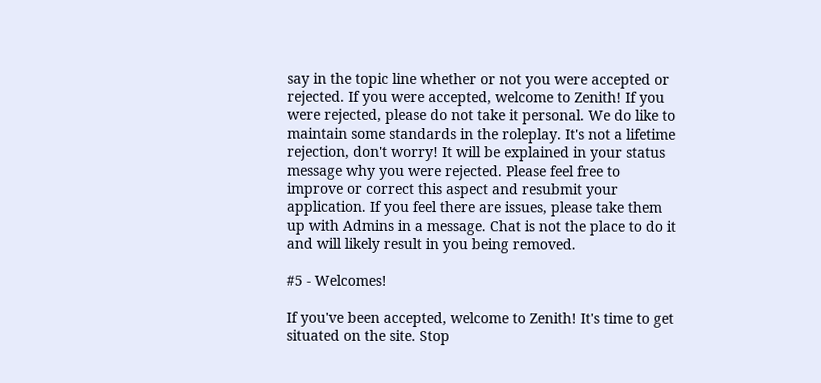say in the topic line whether or not you were accepted or rejected. If you were accepted, welcome to Zenith! If you were rejected, please do not take it personal. We do like to maintain some standards in the roleplay. It's not a lifetime rejection, don't worry! It will be explained in your status message why you were rejected. Please feel free to improve or correct this aspect and resubmit your application. If you feel there are issues, please take them up with Admins in a message. Chat is not the place to do it and will likely result in you being removed.

#5 - Welcomes!

If you've been accepted, welcome to Zenith! It's time to get situated on the site. Stop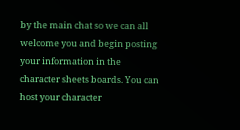by the main chat so we can all welcome you and begin posting your information in the character sheets boards. You can host your character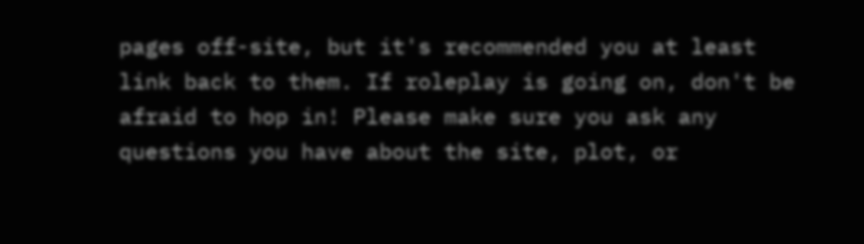pages off-site, but it's recommended you at least link back to them. If roleplay is going on, don't be afraid to hop in! Please make sure you ask any questions you have about the site, plot, or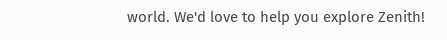world. We'd love to help you explore Zenith!